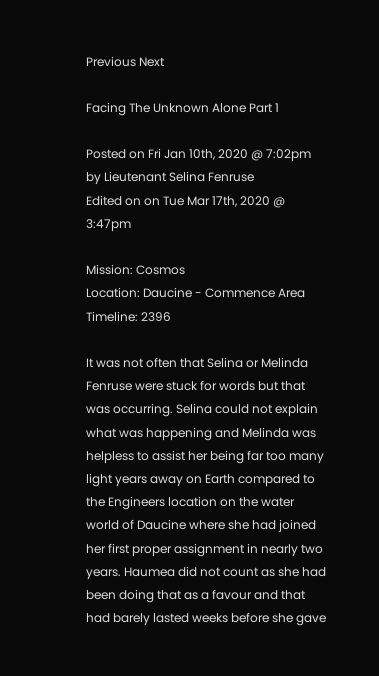Previous Next

Facing The Unknown Alone Part 1

Posted on Fri Jan 10th, 2020 @ 7:02pm by Lieutenant Selina Fenruse
Edited on on Tue Mar 17th, 2020 @ 3:47pm

Mission: Cosmos
Location: Daucine - Commence Area
Timeline: 2396

It was not often that Selina or Melinda Fenruse were stuck for words but that was occurring. Selina could not explain what was happening and Melinda was helpless to assist her being far too many light years away on Earth compared to the Engineers location on the water world of Daucine where she had joined her first proper assignment in nearly two years. Haumea did not count as she had been doing that as a favour and that had barely lasted weeks before she gave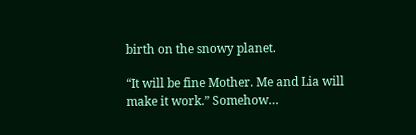birth on the snowy planet.

“It will be fine Mother. Me and Lia will make it work.” Somehow…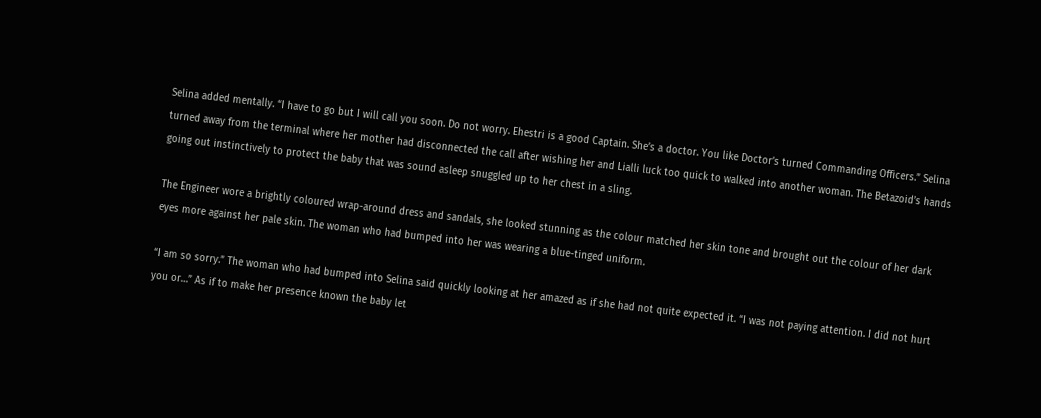Selina added mentally. “I have to go but I will call you soon. Do not worry. Ehestri is a good Captain. She’s a doctor. You like Doctor’s turned Commanding Officers.” Selina turned away from the terminal where her mother had disconnected the call after wishing her and Lialli luck too quick to walked into another woman. The Betazoid’s hands going out instinctively to protect the baby that was sound asleep snuggled up to her chest in a sling.

The Engineer wore a brightly coloured wrap-around dress and sandals, she looked stunning as the colour matched her skin tone and brought out the colour of her dark eyes more against her pale skin. The woman who had bumped into her was wearing a blue-tinged uniform.

“I am so sorry.” The woman who had bumped into Selina said quickly looking at her amazed as if she had not quite expected it. “I was not paying attention. I did not hurt you or…” As if to make her presence known the baby let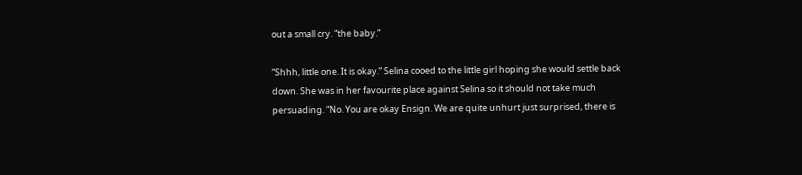out a small cry. “the baby.”

“Shhh, little one. It is okay.” Selina cooed to the little girl hoping she would settle back down. She was in her favourite place against Selina so it should not take much persuading. “No. You are okay Ensign. We are quite unhurt just surprised, there is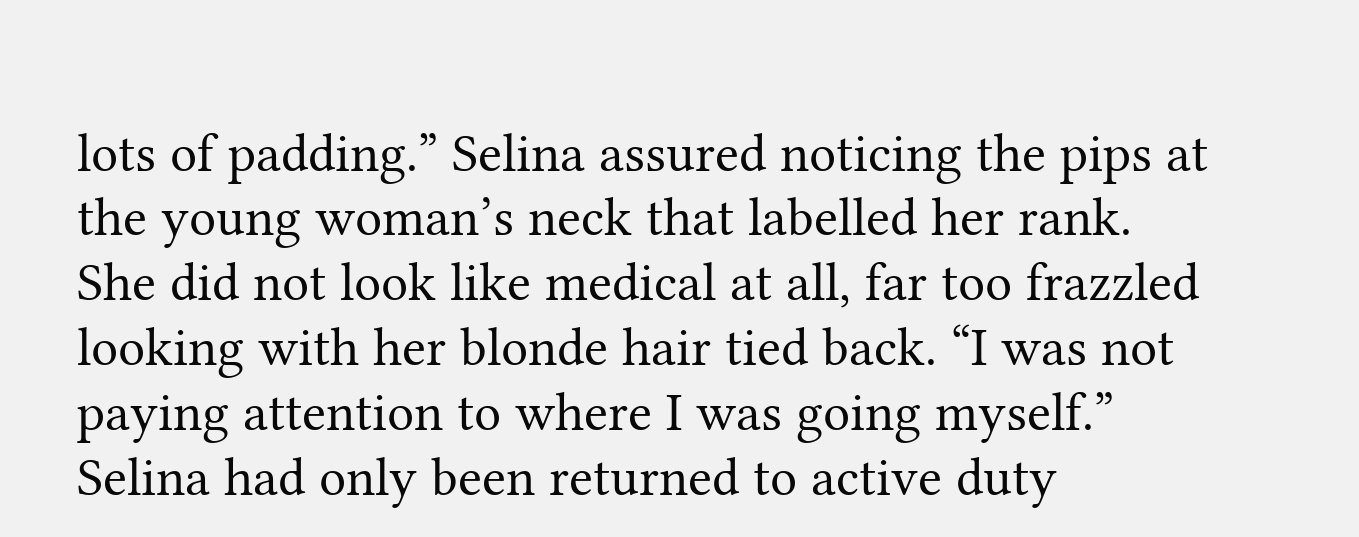lots of padding.” Selina assured noticing the pips at the young woman’s neck that labelled her rank. She did not look like medical at all, far too frazzled looking with her blonde hair tied back. “I was not paying attention to where I was going myself.” Selina had only been returned to active duty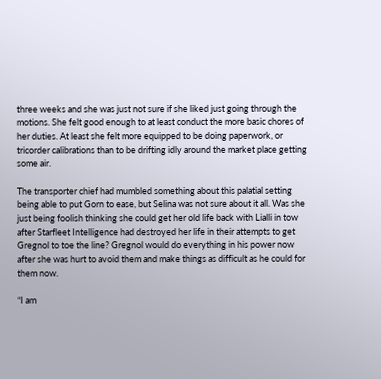three weeks and she was just not sure if she liked just going through the motions. She felt good enough to at least conduct the more basic chores of her duties. At least she felt more equipped to be doing paperwork, or tricorder calibrations than to be drifting idly around the market place getting some air.

The transporter chief had mumbled something about this palatial setting being able to put Gorn to ease, but Selina was not sure about it all. Was she just being foolish thinking she could get her old life back with Lialli in tow after Starfleet Intelligence had destroyed her life in their attempts to get Gregnol to toe the line? Gregnol would do everything in his power now after she was hurt to avoid them and make things as difficult as he could for them now.

“I am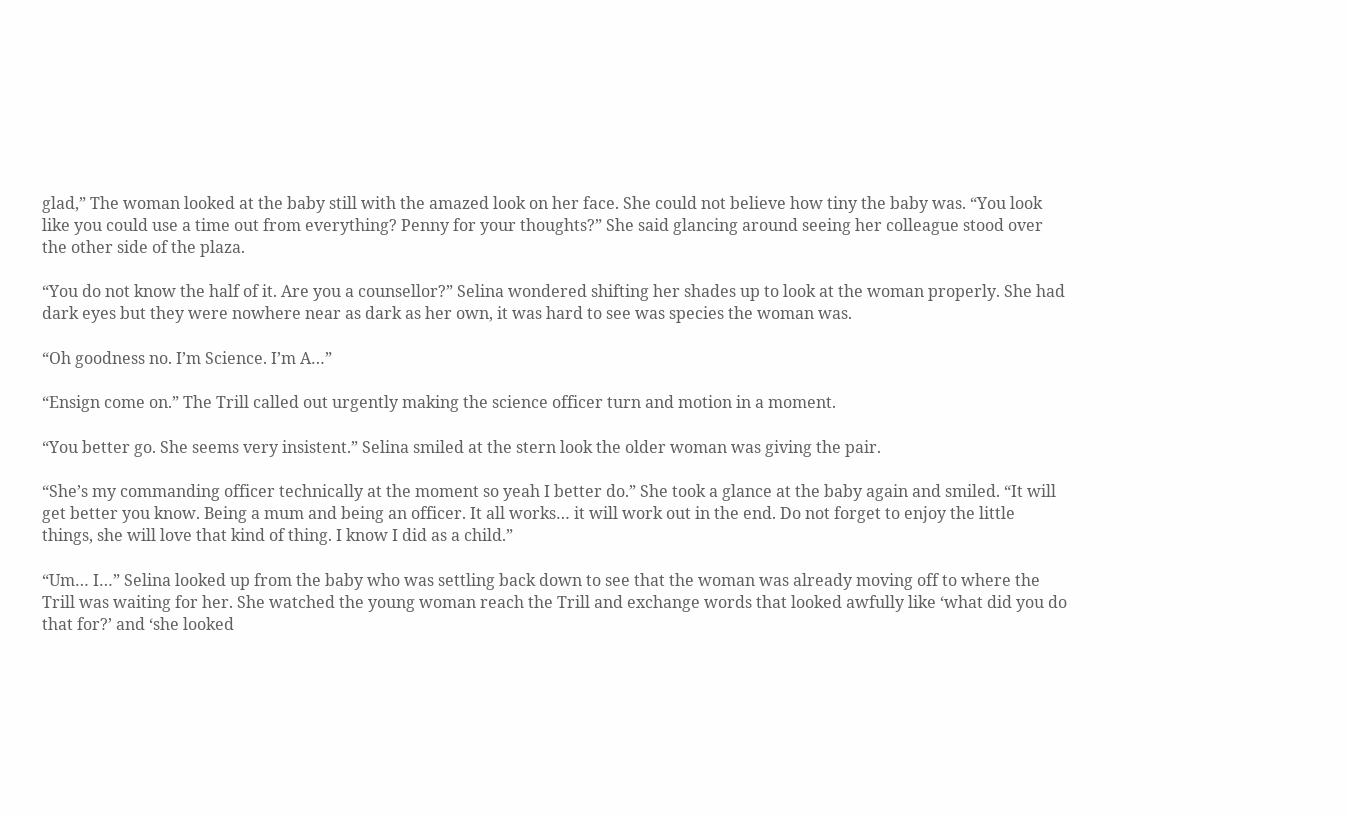glad,” The woman looked at the baby still with the amazed look on her face. She could not believe how tiny the baby was. “You look like you could use a time out from everything? Penny for your thoughts?” She said glancing around seeing her colleague stood over the other side of the plaza.

“You do not know the half of it. Are you a counsellor?” Selina wondered shifting her shades up to look at the woman properly. She had dark eyes but they were nowhere near as dark as her own, it was hard to see was species the woman was.

“Oh goodness no. I’m Science. I’m A…”

“Ensign come on.” The Trill called out urgently making the science officer turn and motion in a moment.

“You better go. She seems very insistent.” Selina smiled at the stern look the older woman was giving the pair.

“She’s my commanding officer technically at the moment so yeah I better do.” She took a glance at the baby again and smiled. “It will get better you know. Being a mum and being an officer. It all works… it will work out in the end. Do not forget to enjoy the little things, she will love that kind of thing. I know I did as a child.”

“Um… I…” Selina looked up from the baby who was settling back down to see that the woman was already moving off to where the Trill was waiting for her. She watched the young woman reach the Trill and exchange words that looked awfully like ‘what did you do that for?’ and ‘she looked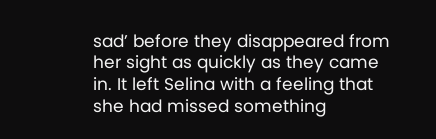sad’ before they disappeared from her sight as quickly as they came in. It left Selina with a feeling that she had missed something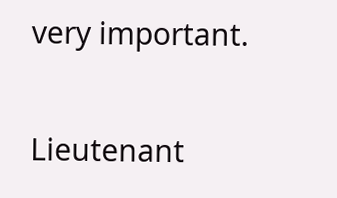very important.


Lieutenant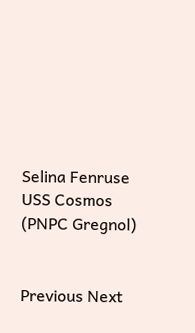Selina Fenruse
USS Cosmos
(PNPC Gregnol)


Previous Next